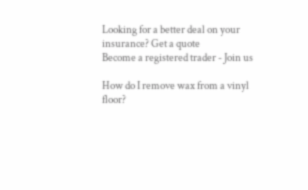Looking for a better deal on your insurance? Get a quote
Become a registered trader - Join us

How do I remove wax from a vinyl floor?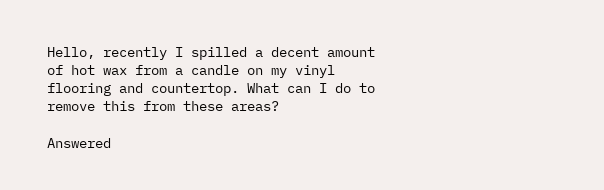Hello, recently I spilled a decent amount of hot wax from a candle on my vinyl flooring and countertop. What can I do to remove this from these areas?

Answered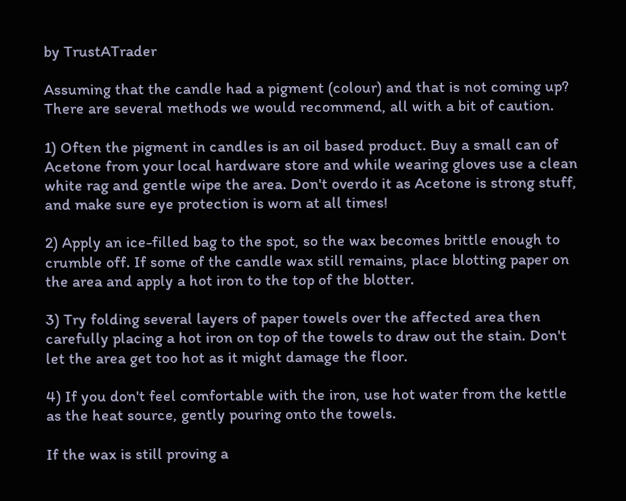by TrustATrader

Assuming that the candle had a pigment (colour) and that is not coming up? There are several methods we would recommend, all with a bit of caution.

1) Often the pigment in candles is an oil based product. Buy a small can of Acetone from your local hardware store and while wearing gloves use a clean white rag and gentle wipe the area. Don't overdo it as Acetone is strong stuff, and make sure eye protection is worn at all times!

2) Apply an ice-filled bag to the spot, so the wax becomes brittle enough to crumble off. If some of the candle wax still remains, place blotting paper on the area and apply a hot iron to the top of the blotter.

3) Try folding several layers of paper towels over the affected area then carefully placing a hot iron on top of the towels to draw out the stain. Don't let the area get too hot as it might damage the floor.

4) If you don't feel comfortable with the iron, use hot water from the kettle as the heat source, gently pouring onto the towels.

If the wax is still proving a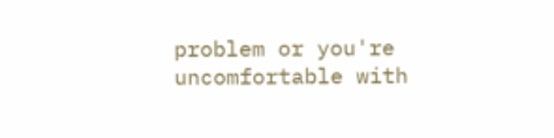problem or you're uncomfortable with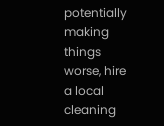potentially making things worse, hire a local cleaning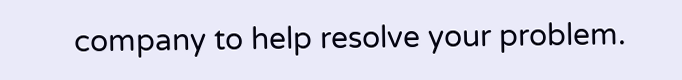company to help resolve your problem.